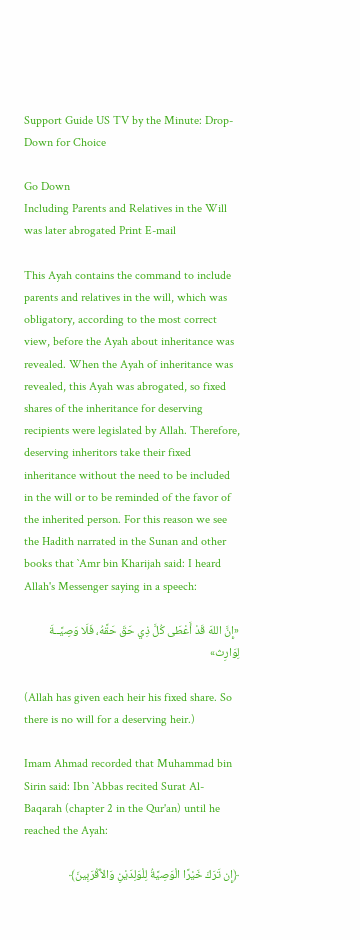Support Guide US TV by the Minute: Drop-Down for Choice

Go Down
Including Parents and Relatives in the Will was later abrogated Print E-mail

This Ayah contains the command to include parents and relatives in the will, which was obligatory, according to the most correct view, before the Ayah about inheritance was revealed. When the Ayah of inheritance was revealed, this Ayah was abrogated, so fixed shares of the inheritance for deserving recipients were legislated by Allah. Therefore, deserving inheritors take their fixed inheritance without the need to be included in the will or to be reminded of the favor of the inherited person. For this reason we see the Hadith narrated in the Sunan and other books that `Amr bin Kharijah said: I heard Allah's Messenger saying in a speech:

«إِنَّ اللهَ قَدْ أَعْطَى كُلَّ ذِي حَقَ حَقَّهُ، فَلَا وَصِيَّــةَ لِوَارِث»

(Allah has given each heir his fixed share. So there is no will for a deserving heir.)

Imam Ahmad recorded that Muhammad bin Sirin said: Ibn `Abbas recited Surat Al-Baqarah (chapter 2 in the Qur'an) until he reached the Ayah:

﴿إِن تَرَكَ خَيْرًا الْوَصِيَّةُ لِلْوَلِدَيْنِ وَالاٌّقْرَبِينَ﴾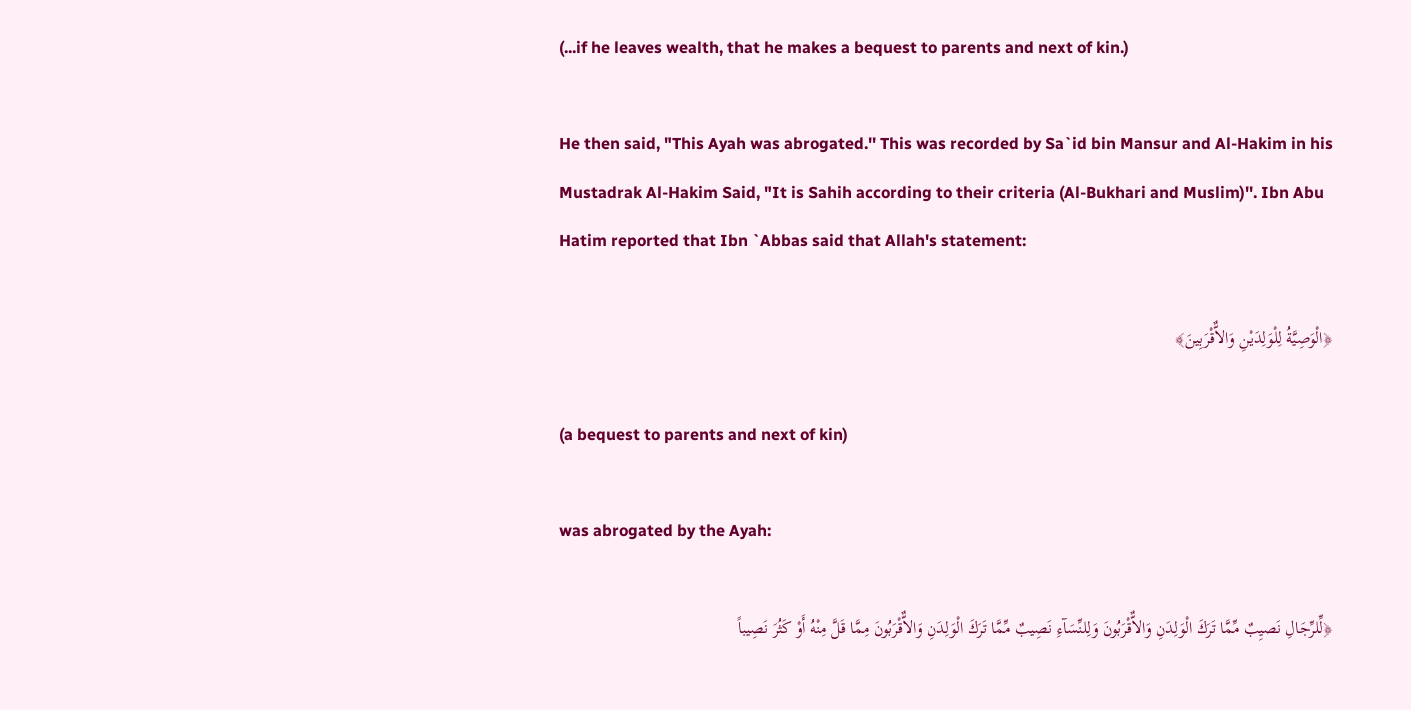(...if he leaves wealth, that he makes a bequest to parents and next of kin.)

He then said, "This Ayah was abrogated.'' This was recorded by Sa`id bin Mansur and Al-Hakim in his Mustadrak Al-Hakim Said, "It is Sahih according to their criteria (Al-Bukhari and Muslim)''. Ibn Abu Hatim reported that Ibn `Abbas said that Allah's statement:

﴿الْوَصِيَّةُ لِلْوَلِدَيْنِ وَالاٌّقْرَبِينَ﴾

(a bequest to parents and next of kin)

was abrogated by the Ayah:

﴿لِّلرِّجَالِ نَصيِبٌ مِّمَّا تَرَكَ الْوَلِدَنِ وَالاٌّقْرَبُونَ وَلِلنِّسَآءِ نَصِيبٌ مِّمَّا تَرَكَ الْوَلِدَنِ وَالاٌّقْرَبُونَ مِمَّا قَلَّ مِنْهُ أَوْ كَثُرَ نَصِيباً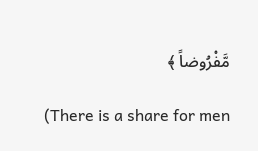مَّفْرُوضاً ﴾

(There is a share for men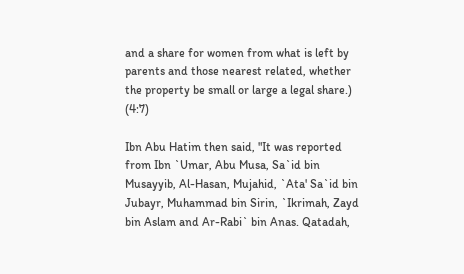and a share for women from what is left by parents and those nearest related, whether the property be small or large a legal share.) (4:7)

Ibn Abu Hatim then said, "It was reported from Ibn `Umar, Abu Musa, Sa`id bin Musayyib, Al-Hasan, Mujahid, `Ata' Sa`id bin Jubayr, Muhammad bin Sirin, `Ikrimah, Zayd bin Aslam and Ar-Rabi` bin Anas. Qatadah,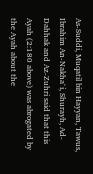As-Suddi, Muqatil bin Hayyan, Tawus, Ibrahim An-Nakha`i, Shurayh, Ad-Dahhak and Az-Zuhri said that this Ayah (2:180 above) was abrogated by the Ayah about the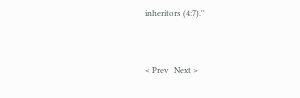inheritors (4:7).''


< Prev   Next >